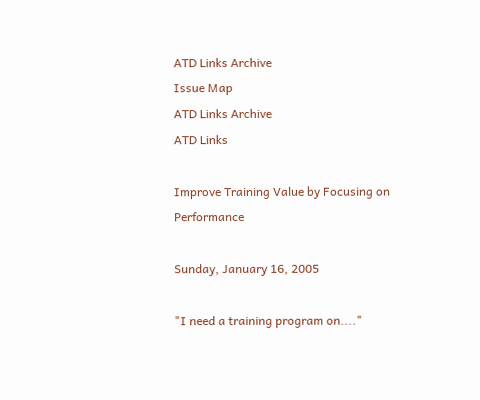ATD Links Archive
Issue Map
ATD Links Archive
ATD Links

Improve Training Value by Focusing on Performance

Sunday, January 16, 2005

"I need a training program on...."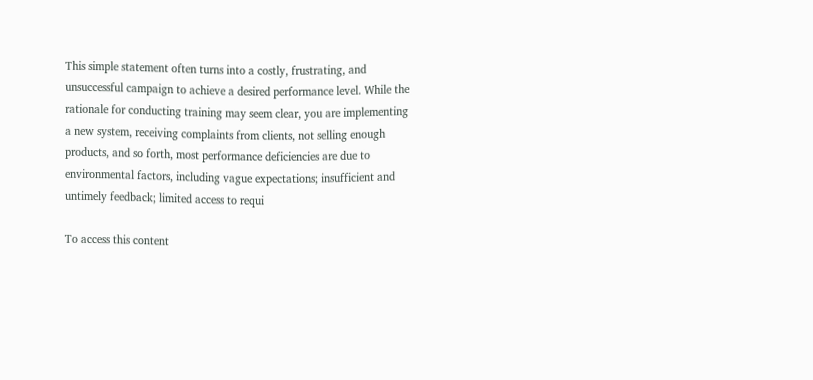This simple statement often turns into a costly, frustrating, and unsuccessful campaign to achieve a desired performance level. While the rationale for conducting training may seem clear, you are implementing a new system, receiving complaints from clients, not selling enough products, and so forth, most performance deficiencies are due to environmental factors, including vague expectations; insufficient and untimely feedback; limited access to requi

To access this content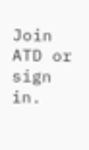Join ATD or sign in.